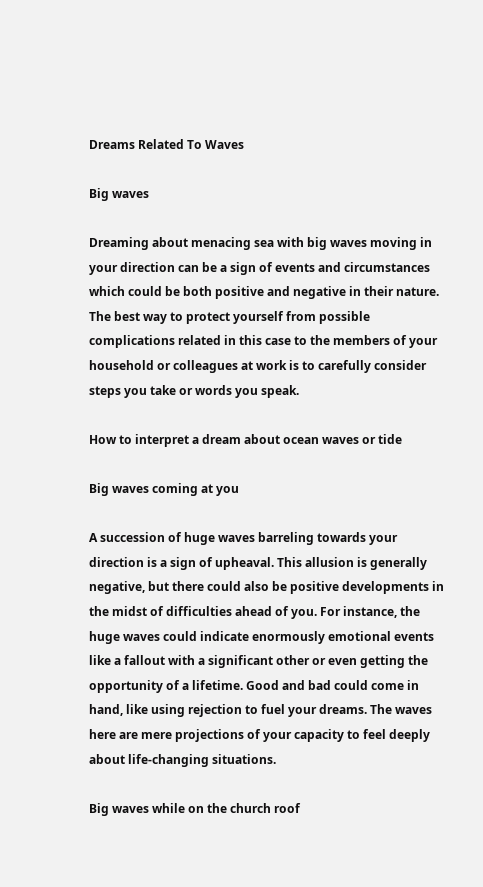Dreams Related To Waves

Big waves

Dreaming about menacing sea with big waves moving in your direction can be a sign of events and circumstances which could be both positive and negative in their nature. The best way to protect yourself from possible complications related in this case to the members of your household or colleagues at work is to carefully consider steps you take or words you speak.

How to interpret a dream about ocean waves or tide

Big waves coming at you

A succession of huge waves barreling towards your direction is a sign of upheaval. This allusion is generally negative, but there could also be positive developments in the midst of difficulties ahead of you. For instance, the huge waves could indicate enormously emotional events like a fallout with a significant other or even getting the opportunity of a lifetime. Good and bad could come in hand, like using rejection to fuel your dreams. The waves here are mere projections of your capacity to feel deeply about life-changing situations.

Big waves while on the church roof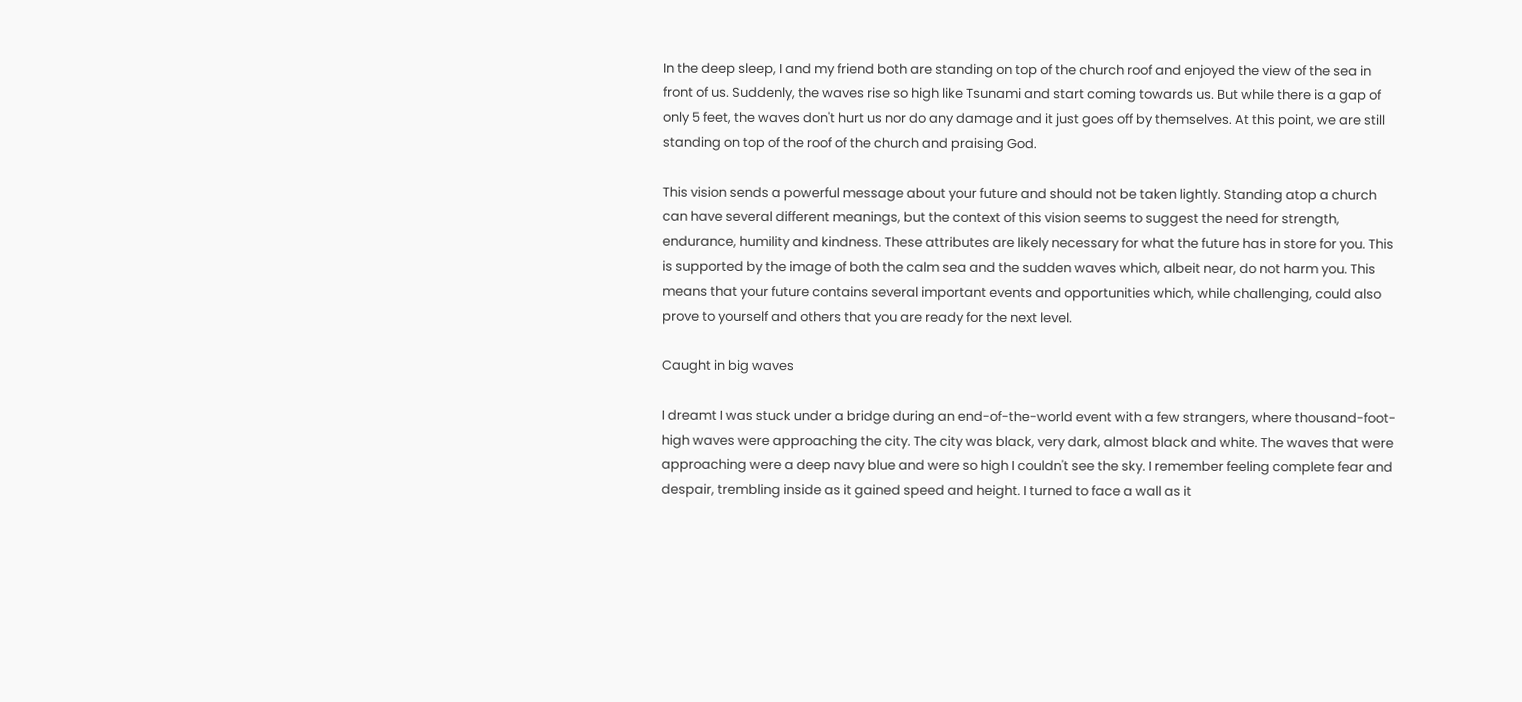In the deep sleep, I and my friend both are standing on top of the church roof and enjoyed the view of the sea in front of us. Suddenly, the waves rise so high like Tsunami and start coming towards us. But while there is a gap of only 5 feet, the waves don't hurt us nor do any damage and it just goes off by themselves. At this point, we are still standing on top of the roof of the church and praising God.

This vision sends a powerful message about your future and should not be taken lightly. Standing atop a church can have several different meanings, but the context of this vision seems to suggest the need for strength, endurance, humility and kindness. These attributes are likely necessary for what the future has in store for you. This is supported by the image of both the calm sea and the sudden waves which, albeit near, do not harm you. This means that your future contains several important events and opportunities which, while challenging, could also prove to yourself and others that you are ready for the next level.

Caught in big waves

I dreamt I was stuck under a bridge during an end-of-the-world event with a few strangers, where thousand-foot-high waves were approaching the city. The city was black, very dark, almost black and white. The waves that were approaching were a deep navy blue and were so high I couldn't see the sky. I remember feeling complete fear and despair, trembling inside as it gained speed and height. I turned to face a wall as it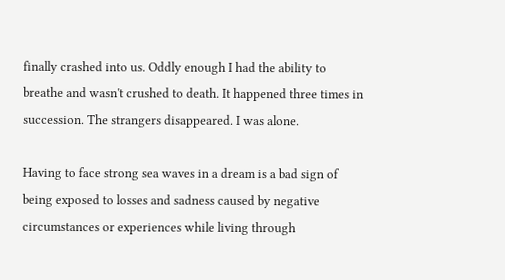finally crashed into us. Oddly enough I had the ability to breathe and wasn't crushed to death. It happened three times in succession. The strangers disappeared. I was alone.

Having to face strong sea waves in a dream is a bad sign of being exposed to losses and sadness caused by negative circumstances or experiences while living through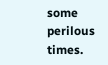some perilous times.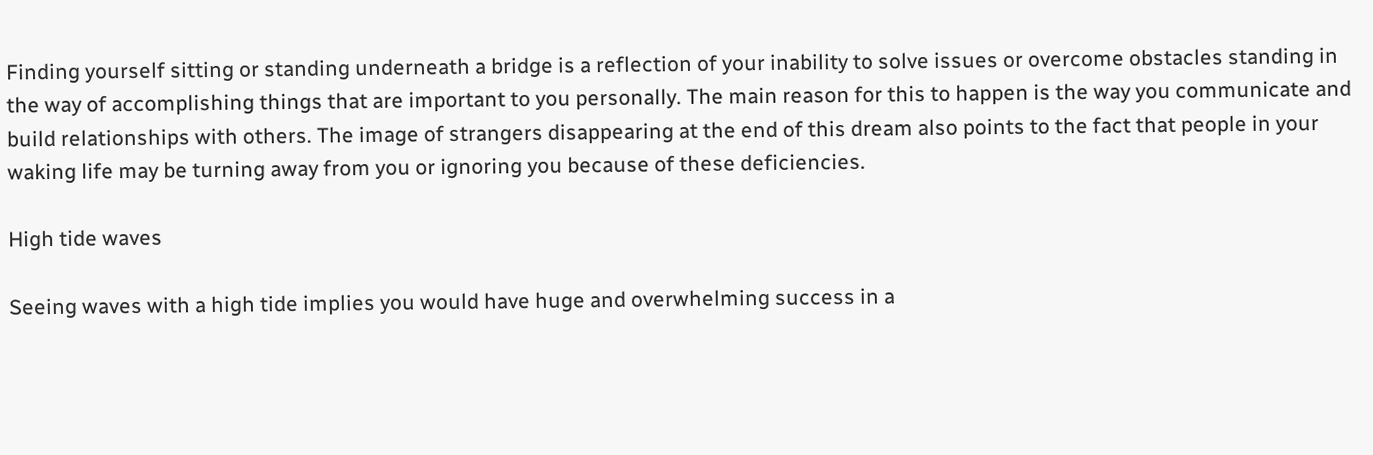Finding yourself sitting or standing underneath a bridge is a reflection of your inability to solve issues or overcome obstacles standing in the way of accomplishing things that are important to you personally. The main reason for this to happen is the way you communicate and build relationships with others. The image of strangers disappearing at the end of this dream also points to the fact that people in your waking life may be turning away from you or ignoring you because of these deficiencies.

High tide waves

Seeing waves with a high tide implies you would have huge and overwhelming success in a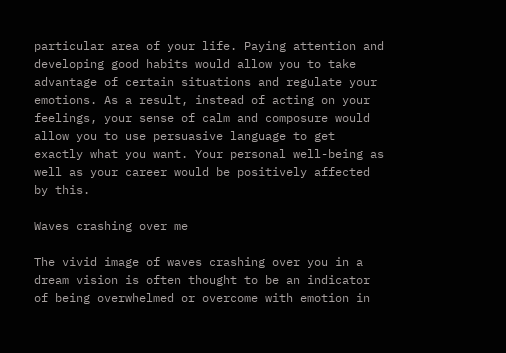particular area of your life. Paying attention and developing good habits would allow you to take advantage of certain situations and regulate your emotions. As a result, instead of acting on your feelings, your sense of calm and composure would allow you to use persuasive language to get exactly what you want. Your personal well-being as well as your career would be positively affected by this.

Waves crashing over me

The vivid image of waves crashing over you in a dream vision is often thought to be an indicator of being overwhelmed or overcome with emotion in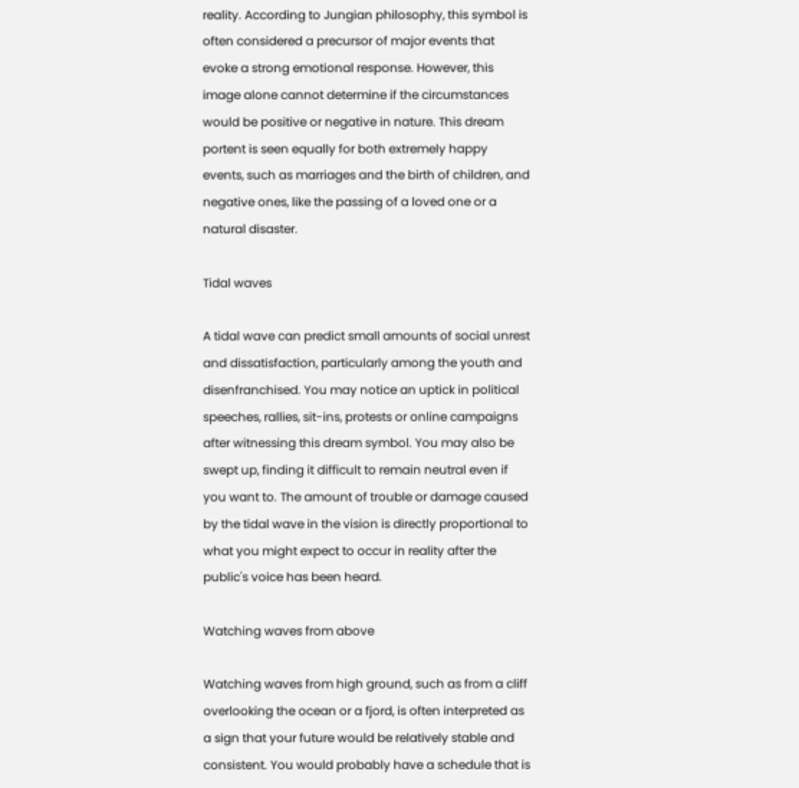reality. According to Jungian philosophy, this symbol is often considered a precursor of major events that evoke a strong emotional response. However, this image alone cannot determine if the circumstances would be positive or negative in nature. This dream portent is seen equally for both extremely happy events, such as marriages and the birth of children, and negative ones, like the passing of a loved one or a natural disaster.

Tidal waves

A tidal wave can predict small amounts of social unrest and dissatisfaction, particularly among the youth and disenfranchised. You may notice an uptick in political speeches, rallies, sit-ins, protests or online campaigns after witnessing this dream symbol. You may also be swept up, finding it difficult to remain neutral even if you want to. The amount of trouble or damage caused by the tidal wave in the vision is directly proportional to what you might expect to occur in reality after the public's voice has been heard.

Watching waves from above

Watching waves from high ground, such as from a cliff overlooking the ocean or a fjord, is often interpreted as a sign that your future would be relatively stable and consistent. You would probably have a schedule that is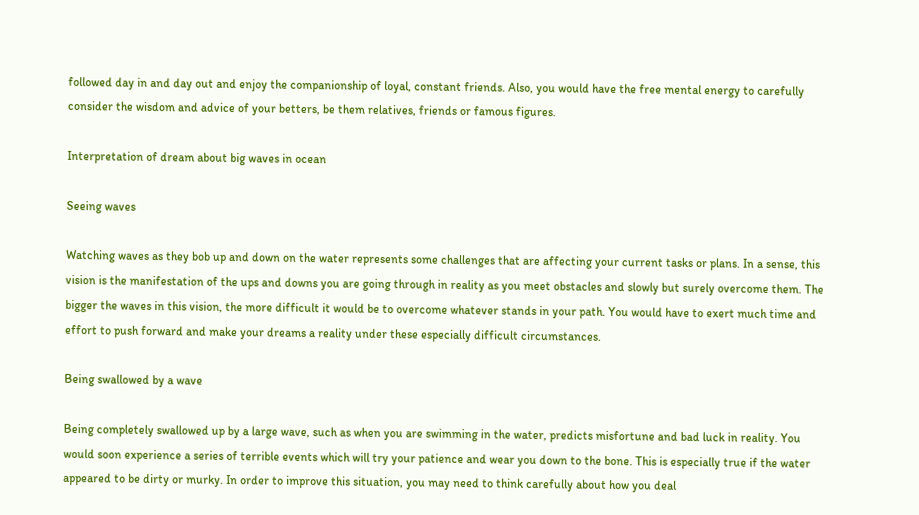followed day in and day out and enjoy the companionship of loyal, constant friends. Also, you would have the free mental energy to carefully consider the wisdom and advice of your betters, be them relatives, friends or famous figures.

Interpretation of dream about big waves in ocean

Seeing waves

Watching waves as they bob up and down on the water represents some challenges that are affecting your current tasks or plans. In a sense, this vision is the manifestation of the ups and downs you are going through in reality as you meet obstacles and slowly but surely overcome them. The bigger the waves in this vision, the more difficult it would be to overcome whatever stands in your path. You would have to exert much time and effort to push forward and make your dreams a reality under these especially difficult circumstances.

Being swallowed by a wave

Being completely swallowed up by a large wave, such as when you are swimming in the water, predicts misfortune and bad luck in reality. You would soon experience a series of terrible events which will try your patience and wear you down to the bone. This is especially true if the water appeared to be dirty or murky. In order to improve this situation, you may need to think carefully about how you deal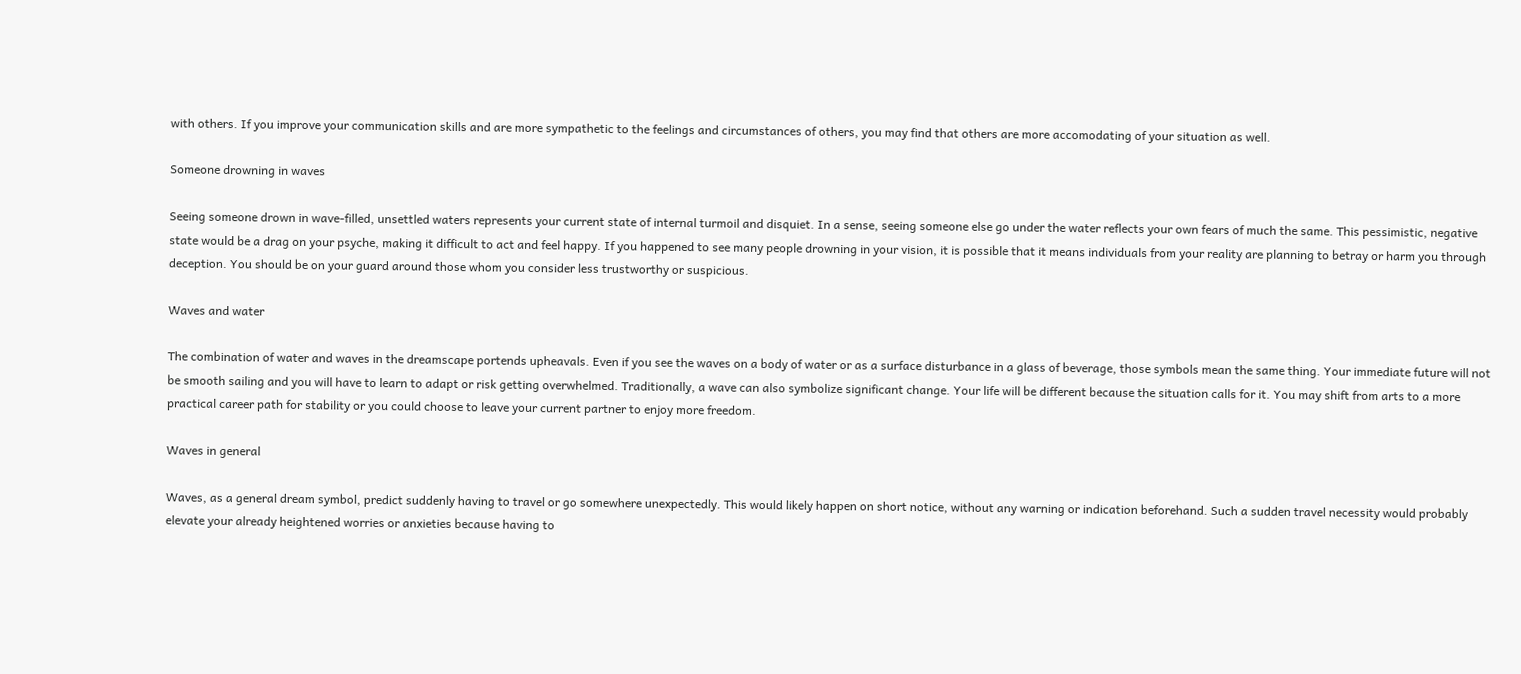with others. If you improve your communication skills and are more sympathetic to the feelings and circumstances of others, you may find that others are more accomodating of your situation as well.

Someone drowning in waves

Seeing someone drown in wave-filled, unsettled waters represents your current state of internal turmoil and disquiet. In a sense, seeing someone else go under the water reflects your own fears of much the same. This pessimistic, negative state would be a drag on your psyche, making it difficult to act and feel happy. If you happened to see many people drowning in your vision, it is possible that it means individuals from your reality are planning to betray or harm you through deception. You should be on your guard around those whom you consider less trustworthy or suspicious.

Waves and water

The combination of water and waves in the dreamscape portends upheavals. Even if you see the waves on a body of water or as a surface disturbance in a glass of beverage, those symbols mean the same thing. Your immediate future will not be smooth sailing and you will have to learn to adapt or risk getting overwhelmed. Traditionally, a wave can also symbolize significant change. Your life will be different because the situation calls for it. You may shift from arts to a more practical career path for stability or you could choose to leave your current partner to enjoy more freedom.

Waves in general

Waves, as a general dream symbol, predict suddenly having to travel or go somewhere unexpectedly. This would likely happen on short notice, without any warning or indication beforehand. Such a sudden travel necessity would probably elevate your already heightened worries or anxieties because having to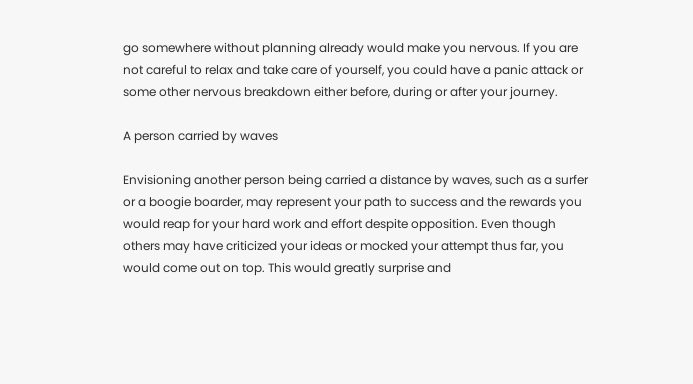go somewhere without planning already would make you nervous. If you are not careful to relax and take care of yourself, you could have a panic attack or some other nervous breakdown either before, during or after your journey.

A person carried by waves

Envisioning another person being carried a distance by waves, such as a surfer or a boogie boarder, may represent your path to success and the rewards you would reap for your hard work and effort despite opposition. Even though others may have criticized your ideas or mocked your attempt thus far, you would come out on top. This would greatly surprise and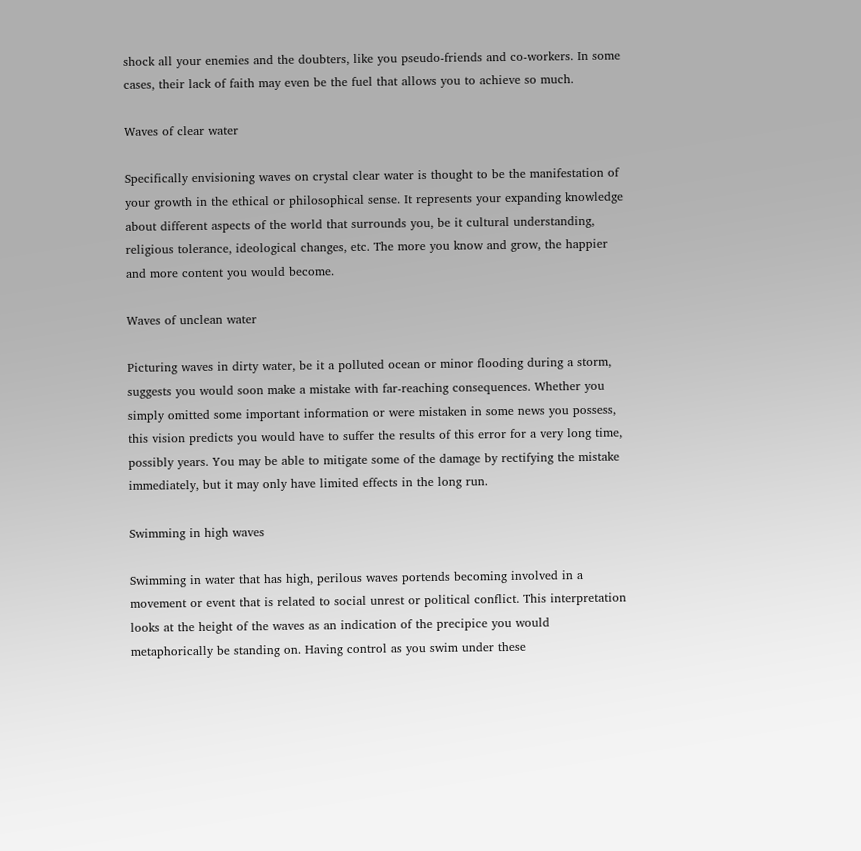shock all your enemies and the doubters, like you pseudo-friends and co-workers. In some cases, their lack of faith may even be the fuel that allows you to achieve so much.

Waves of clear water

Specifically envisioning waves on crystal clear water is thought to be the manifestation of your growth in the ethical or philosophical sense. It represents your expanding knowledge about different aspects of the world that surrounds you, be it cultural understanding, religious tolerance, ideological changes, etc. The more you know and grow, the happier and more content you would become.

Waves of unclean water

Picturing waves in dirty water, be it a polluted ocean or minor flooding during a storm, suggests you would soon make a mistake with far-reaching consequences. Whether you simply omitted some important information or were mistaken in some news you possess, this vision predicts you would have to suffer the results of this error for a very long time, possibly years. You may be able to mitigate some of the damage by rectifying the mistake immediately, but it may only have limited effects in the long run.

Swimming in high waves

Swimming in water that has high, perilous waves portends becoming involved in a movement or event that is related to social unrest or political conflict. This interpretation looks at the height of the waves as an indication of the precipice you would metaphorically be standing on. Having control as you swim under these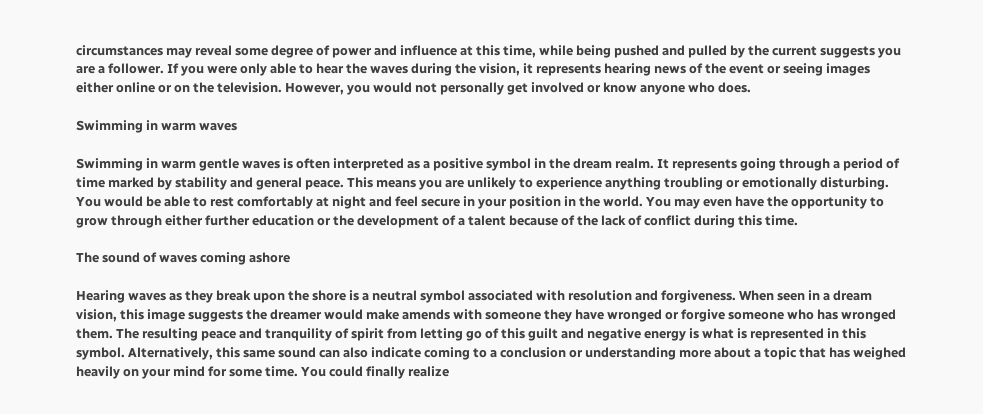circumstances may reveal some degree of power and influence at this time, while being pushed and pulled by the current suggests you are a follower. If you were only able to hear the waves during the vision, it represents hearing news of the event or seeing images either online or on the television. However, you would not personally get involved or know anyone who does.

Swimming in warm waves

Swimming in warm gentle waves is often interpreted as a positive symbol in the dream realm. It represents going through a period of time marked by stability and general peace. This means you are unlikely to experience anything troubling or emotionally disturbing. You would be able to rest comfortably at night and feel secure in your position in the world. You may even have the opportunity to grow through either further education or the development of a talent because of the lack of conflict during this time.

The sound of waves coming ashore

Hearing waves as they break upon the shore is a neutral symbol associated with resolution and forgiveness. When seen in a dream vision, this image suggests the dreamer would make amends with someone they have wronged or forgive someone who has wronged them. The resulting peace and tranquility of spirit from letting go of this guilt and negative energy is what is represented in this symbol. Alternatively, this same sound can also indicate coming to a conclusion or understanding more about a topic that has weighed heavily on your mind for some time. You could finally realize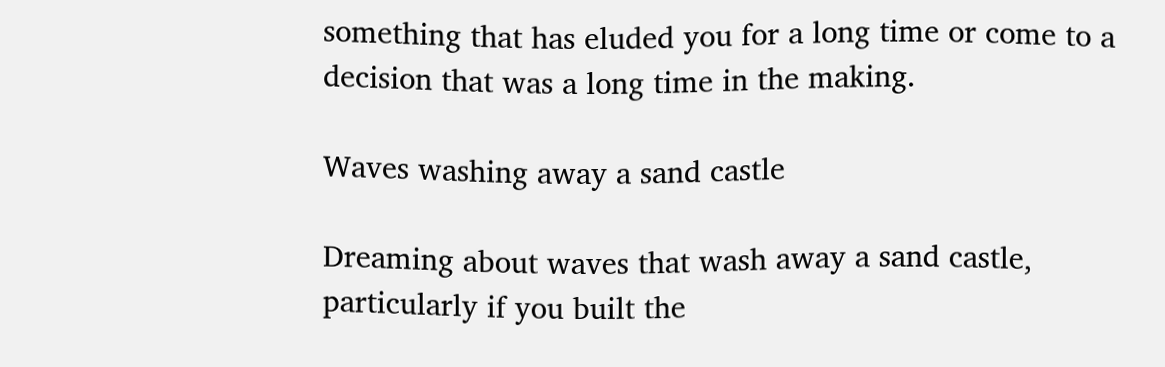something that has eluded you for a long time or come to a decision that was a long time in the making.

Waves washing away a sand castle

Dreaming about waves that wash away a sand castle, particularly if you built the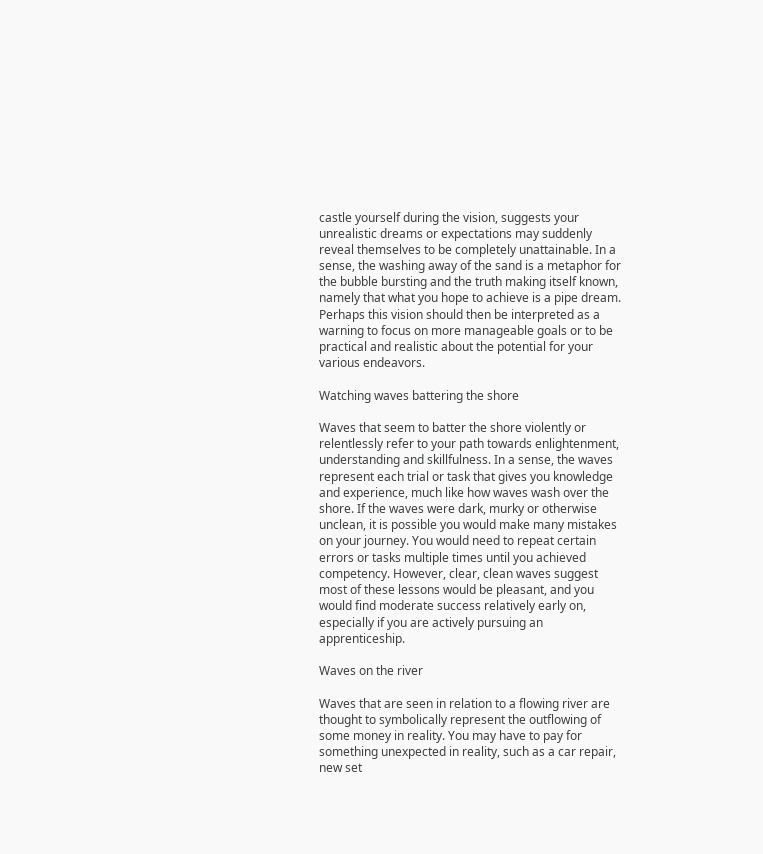castle yourself during the vision, suggests your unrealistic dreams or expectations may suddenly reveal themselves to be completely unattainable. In a sense, the washing away of the sand is a metaphor for the bubble bursting and the truth making itself known, namely that what you hope to achieve is a pipe dream. Perhaps this vision should then be interpreted as a warning to focus on more manageable goals or to be practical and realistic about the potential for your various endeavors.

Watching waves battering the shore

Waves that seem to batter the shore violently or relentlessly refer to your path towards enlightenment, understanding and skillfulness. In a sense, the waves represent each trial or task that gives you knowledge and experience, much like how waves wash over the shore. If the waves were dark, murky or otherwise unclean, it is possible you would make many mistakes on your journey. You would need to repeat certain errors or tasks multiple times until you achieved competency. However, clear, clean waves suggest most of these lessons would be pleasant, and you would find moderate success relatively early on, especially if you are actively pursuing an apprenticeship.

Waves on the river

Waves that are seen in relation to a flowing river are thought to symbolically represent the outflowing of some money in reality. You may have to pay for something unexpected in reality, such as a car repair, new set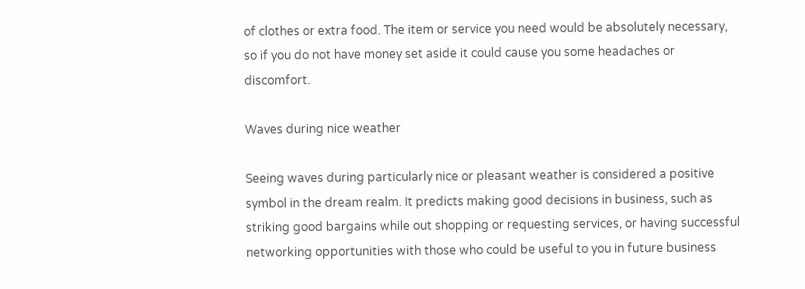of clothes or extra food. The item or service you need would be absolutely necessary, so if you do not have money set aside it could cause you some headaches or discomfort.

Waves during nice weather

Seeing waves during particularly nice or pleasant weather is considered a positive symbol in the dream realm. It predicts making good decisions in business, such as striking good bargains while out shopping or requesting services, or having successful networking opportunities with those who could be useful to you in future business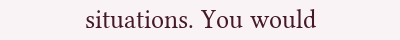situations. You would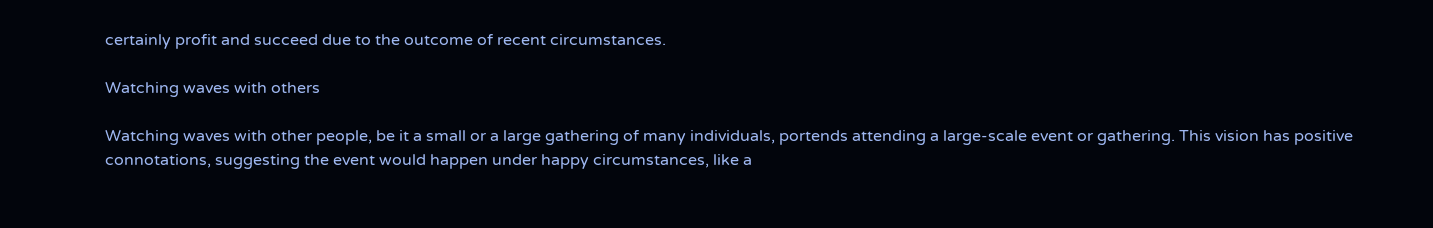certainly profit and succeed due to the outcome of recent circumstances.

Watching waves with others

Watching waves with other people, be it a small or a large gathering of many individuals, portends attending a large-scale event or gathering. This vision has positive connotations, suggesting the event would happen under happy circumstances, like a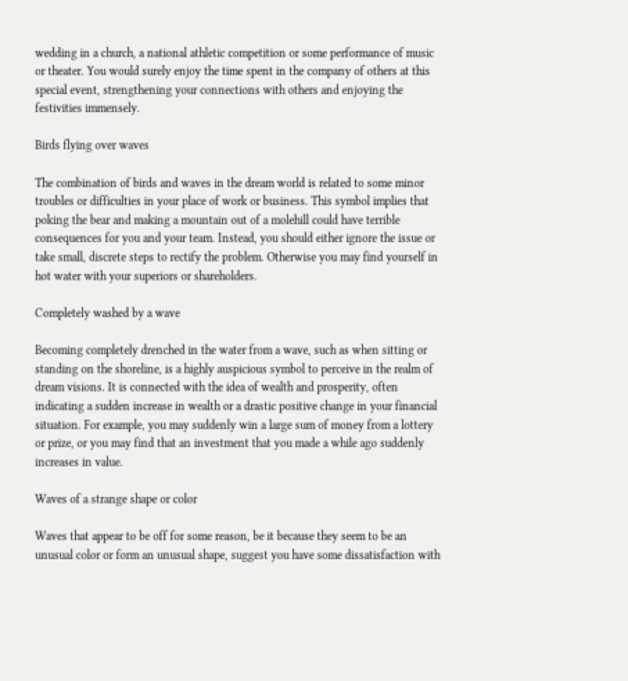wedding in a church, a national athletic competition or some performance of music or theater. You would surely enjoy the time spent in the company of others at this special event, strengthening your connections with others and enjoying the festivities immensely.

Birds flying over waves

The combination of birds and waves in the dream world is related to some minor troubles or difficulties in your place of work or business. This symbol implies that poking the bear and making a mountain out of a molehill could have terrible consequences for you and your team. Instead, you should either ignore the issue or take small, discrete steps to rectify the problem. Otherwise you may find yourself in hot water with your superiors or shareholders.

Completely washed by a wave

Becoming completely drenched in the water from a wave, such as when sitting or standing on the shoreline, is a highly auspicious symbol to perceive in the realm of dream visions. It is connected with the idea of wealth and prosperity, often indicating a sudden increase in wealth or a drastic positive change in your financial situation. For example, you may suddenly win a large sum of money from a lottery or prize, or you may find that an investment that you made a while ago suddenly increases in value.

Waves of a strange shape or color

Waves that appear to be off for some reason, be it because they seem to be an unusual color or form an unusual shape, suggest you have some dissatisfaction with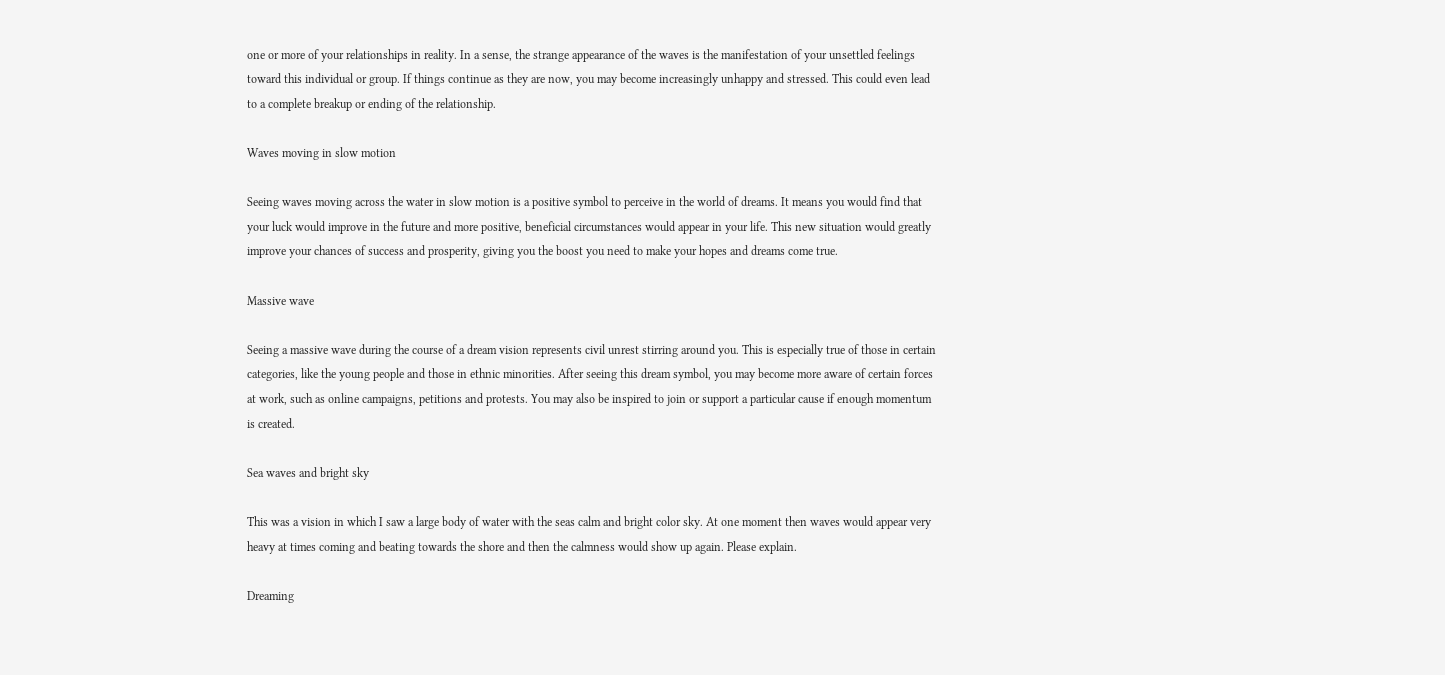one or more of your relationships in reality. In a sense, the strange appearance of the waves is the manifestation of your unsettled feelings toward this individual or group. If things continue as they are now, you may become increasingly unhappy and stressed. This could even lead to a complete breakup or ending of the relationship.

Waves moving in slow motion

Seeing waves moving across the water in slow motion is a positive symbol to perceive in the world of dreams. It means you would find that your luck would improve in the future and more positive, beneficial circumstances would appear in your life. This new situation would greatly improve your chances of success and prosperity, giving you the boost you need to make your hopes and dreams come true.

Massive wave

Seeing a massive wave during the course of a dream vision represents civil unrest stirring around you. This is especially true of those in certain categories, like the young people and those in ethnic minorities. After seeing this dream symbol, you may become more aware of certain forces at work, such as online campaigns, petitions and protests. You may also be inspired to join or support a particular cause if enough momentum is created.

Sea waves and bright sky

This was a vision in which I saw a large body of water with the seas calm and bright color sky. At one moment then waves would appear very heavy at times coming and beating towards the shore and then the calmness would show up again. Please explain.

Dreaming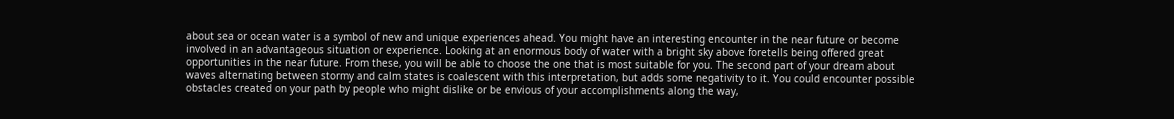about sea or ocean water is a symbol of new and unique experiences ahead. You might have an interesting encounter in the near future or become involved in an advantageous situation or experience. Looking at an enormous body of water with a bright sky above foretells being offered great opportunities in the near future. From these, you will be able to choose the one that is most suitable for you. The second part of your dream about waves alternating between stormy and calm states is coalescent with this interpretation, but adds some negativity to it. You could encounter possible obstacles created on your path by people who might dislike or be envious of your accomplishments along the way,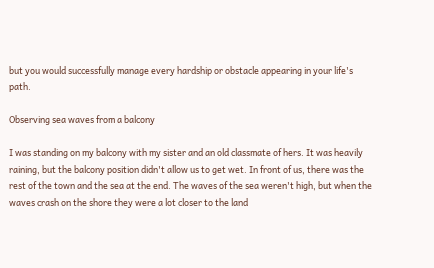but you would successfully manage every hardship or obstacle appearing in your life's path.

Observing sea waves from a balcony

I was standing on my balcony with my sister and an old classmate of hers. It was heavily raining, but the balcony position didn't allow us to get wet. In front of us, there was the rest of the town and the sea at the end. The waves of the sea weren't high, but when the waves crash on the shore they were a lot closer to the land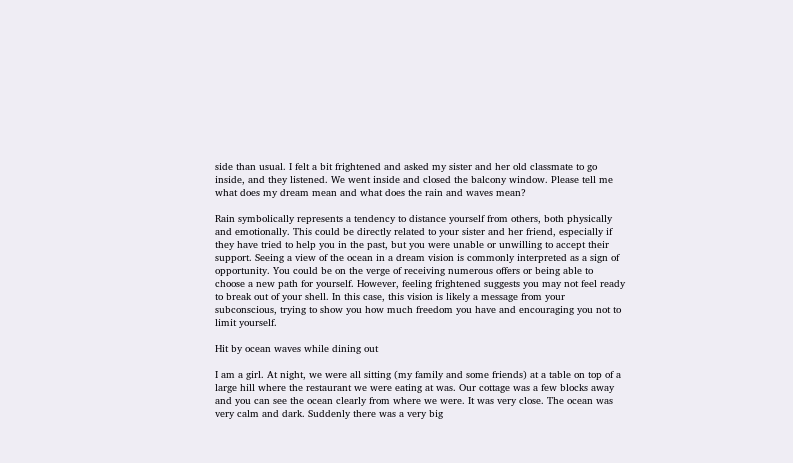side than usual. I felt a bit frightened and asked my sister and her old classmate to go inside, and they listened. We went inside and closed the balcony window. Please tell me what does my dream mean and what does the rain and waves mean?

Rain symbolically represents a tendency to distance yourself from others, both physically and emotionally. This could be directly related to your sister and her friend, especially if they have tried to help you in the past, but you were unable or unwilling to accept their support. Seeing a view of the ocean in a dream vision is commonly interpreted as a sign of opportunity. You could be on the verge of receiving numerous offers or being able to choose a new path for yourself. However, feeling frightened suggests you may not feel ready to break out of your shell. In this case, this vision is likely a message from your subconscious, trying to show you how much freedom you have and encouraging you not to limit yourself.

Hit by ocean waves while dining out

I am a girl. At night, we were all sitting (my family and some friends) at a table on top of a large hill where the restaurant we were eating at was. Our cottage was a few blocks away and you can see the ocean clearly from where we were. It was very close. The ocean was very calm and dark. Suddenly there was a very big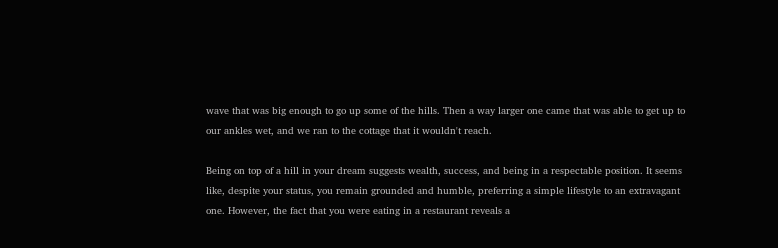wave that was big enough to go up some of the hills. Then a way larger one came that was able to get up to our ankles wet, and we ran to the cottage that it wouldn't reach.

Being on top of a hill in your dream suggests wealth, success, and being in a respectable position. It seems like, despite your status, you remain grounded and humble, preferring a simple lifestyle to an extravagant one. However, the fact that you were eating in a restaurant reveals a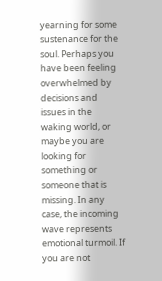yearning for some sustenance for the soul. Perhaps you have been feeling overwhelmed by decisions and issues in the waking world, or maybe you are looking for something or someone that is missing. In any case, the incoming wave represents emotional turmoil. If you are not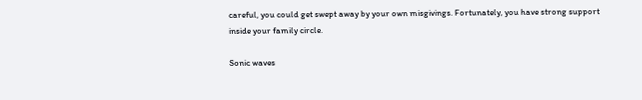careful, you could get swept away by your own misgivings. Fortunately, you have strong support inside your family circle.

Sonic waves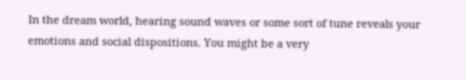In the dream world, hearing sound waves or some sort of tune reveals your emotions and social dispositions. You might be a very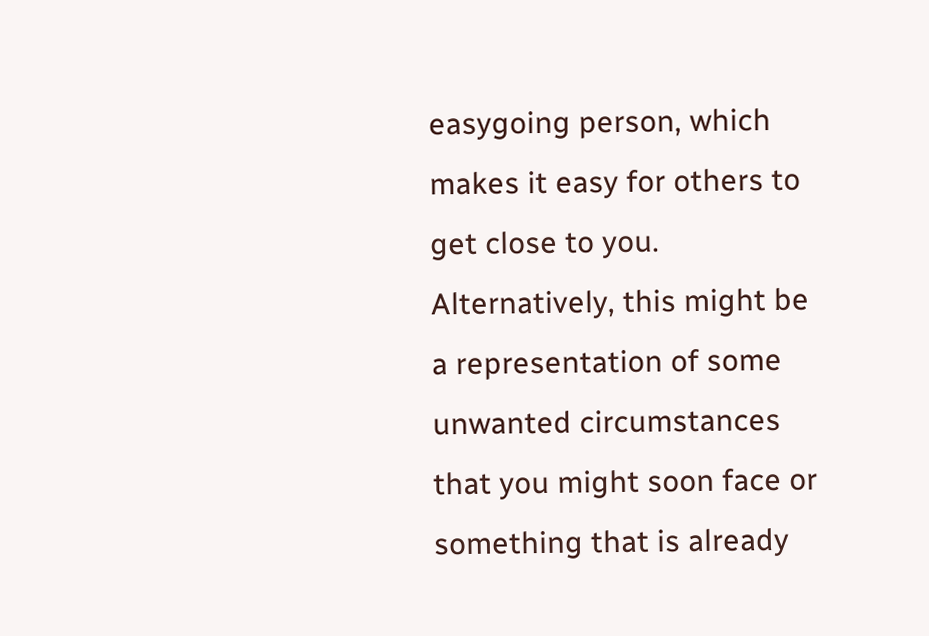easygoing person, which makes it easy for others to get close to you. Alternatively, this might be a representation of some unwanted circumstances that you might soon face or something that is already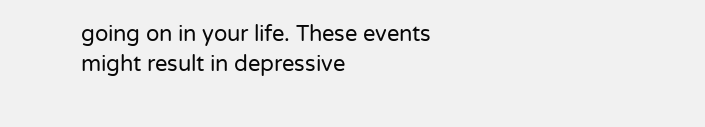going on in your life. These events might result in depressive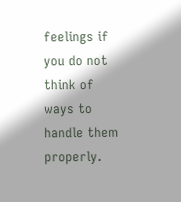feelings if you do not think of ways to handle them properly.